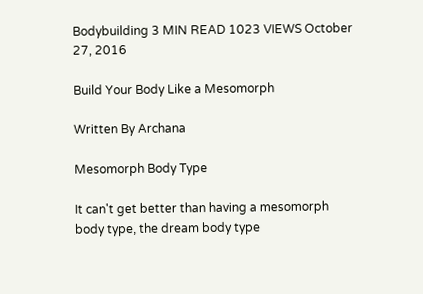Bodybuilding 3 MIN READ 1023 VIEWS October 27, 2016

Build Your Body Like a Mesomorph

Written By Archana

Mesomorph Body Type

It can't get better than having a mesomorph body type, the dream body type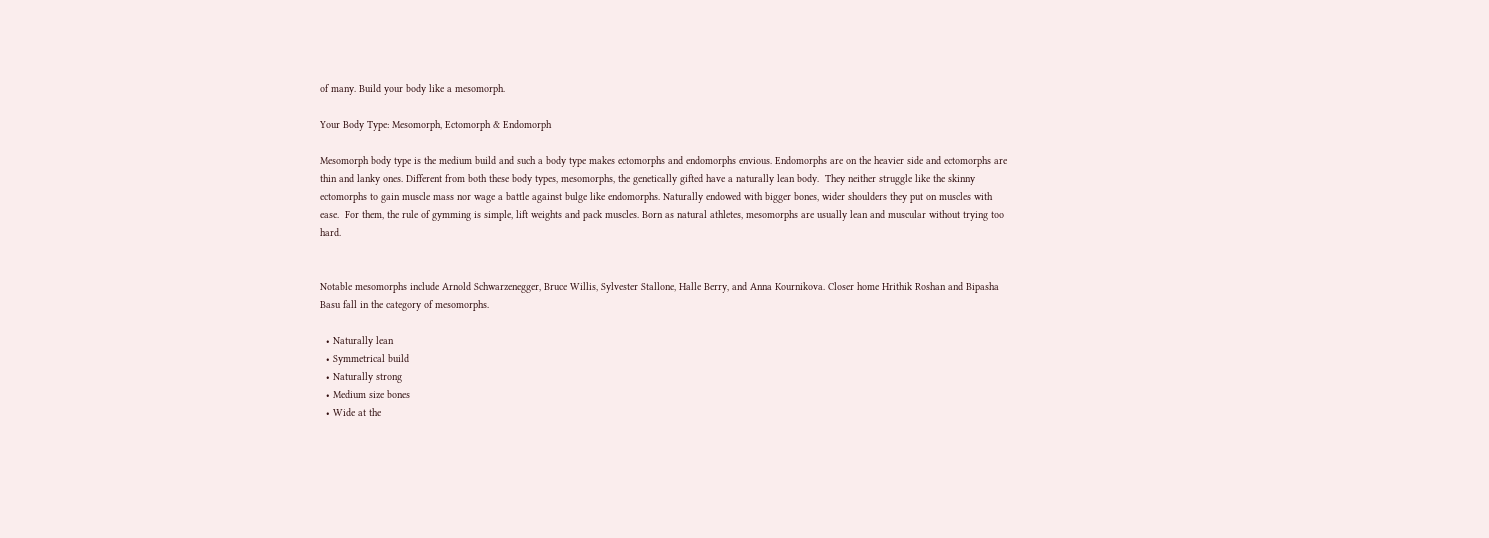of many. Build your body like a mesomorph.

Your Body Type: Mesomorph, Ectomorph & Endomorph

Mesomorph body type is the medium build and such a body type makes ectomorphs and endomorphs envious. Endomorphs are on the heavier side and ectomorphs are thin and lanky ones. Different from both these body types, mesomorphs, the genetically gifted have a naturally lean body.  They neither struggle like the skinny ectomorphs to gain muscle mass nor wage a battle against bulge like endomorphs. Naturally endowed with bigger bones, wider shoulders they put on muscles with ease.  For them, the rule of gymming is simple, lift weights and pack muscles. Born as natural athletes, mesomorphs are usually lean and muscular without trying too hard.


Notable mesomorphs include Arnold Schwarzenegger, Bruce Willis, Sylvester Stallone, Halle Berry, and Anna Kournikova. Closer home Hrithik Roshan and Bipasha Basu fall in the category of mesomorphs.

  • Naturally lean
  • Symmetrical build
  • Naturally strong
  • Medium size bones
  • Wide at the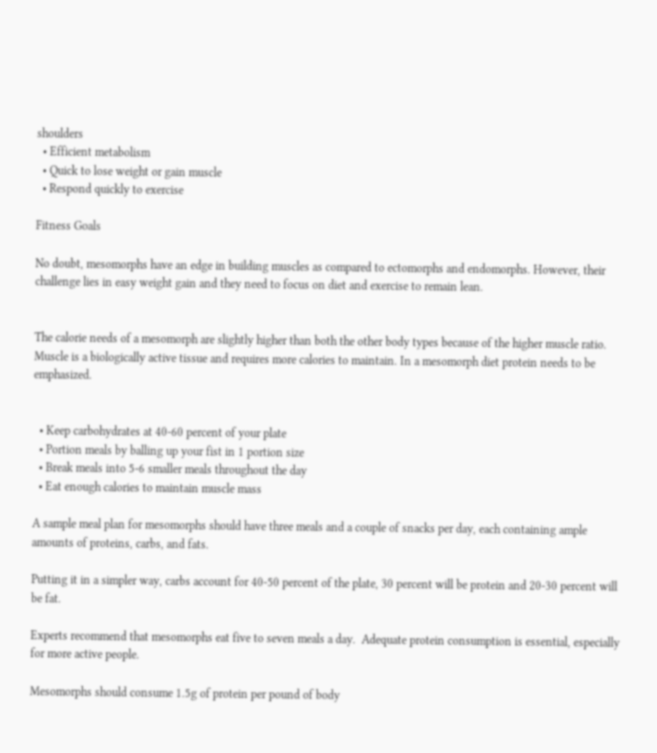shoulders
  • Efficient metabolism
  • Quick to lose weight or gain muscle
  • Respond quickly to exercise

Fitness Goals

No doubt, mesomorphs have an edge in building muscles as compared to ectomorphs and endomorphs. However, their challenge lies in easy weight gain and they need to focus on diet and exercise to remain lean.


The calorie needs of a mesomorph are slightly higher than both the other body types because of the higher muscle ratio. Muscle is a biologically active tissue and requires more calories to maintain. In a mesomorph diet protein needs to be emphasized.


  • Keep carbohydrates at 40-60 percent of your plate
  • Portion meals by balling up your fist in 1 portion size
  • Break meals into 5-6 smaller meals throughout the day
  • Eat enough calories to maintain muscle mass

A sample meal plan for mesomorphs should have three meals and a couple of snacks per day, each containing ample amounts of proteins, carbs, and fats.

Putting it in a simpler way, carbs account for 40-50 percent of the plate, 30 percent will be protein and 20-30 percent will be fat.

Experts recommend that mesomorphs eat five to seven meals a day.  Adequate protein consumption is essential, especially for more active people.

Mesomorphs should consume 1.5g of protein per pound of body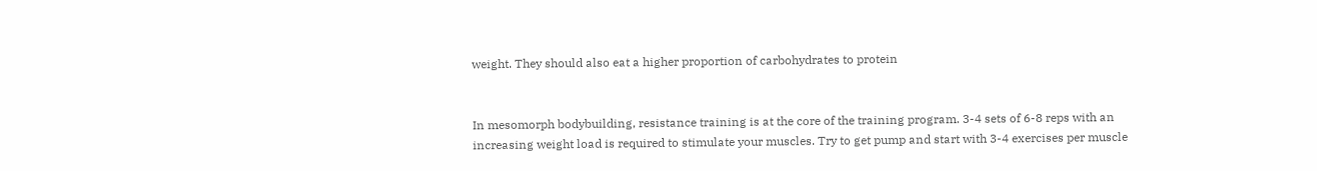weight. They should also eat a higher proportion of carbohydrates to protein


In mesomorph bodybuilding, resistance training is at the core of the training program. 3-4 sets of 6-8 reps with an increasing weight load is required to stimulate your muscles. Try to get pump and start with 3-4 exercises per muscle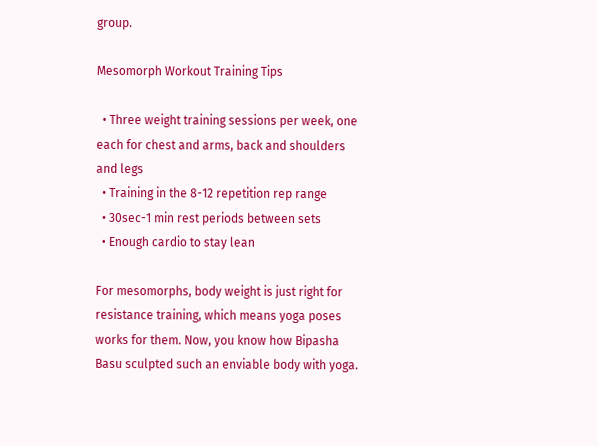group.

Mesomorph Workout Training Tips

  • Three weight training sessions per week, one each for chest and arms, back and shoulders and legs
  • Training in the 8-12 repetition rep range
  • 30sec-1 min rest periods between sets
  • Enough cardio to stay lean

For mesomorphs, body weight is just right for resistance training, which means yoga poses works for them. Now, you know how Bipasha Basu sculpted such an enviable body with yoga.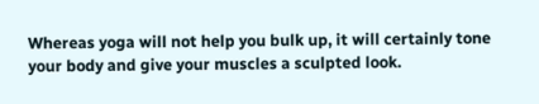Whereas yoga will not help you bulk up, it will certainly tone your body and give your muscles a sculpted look.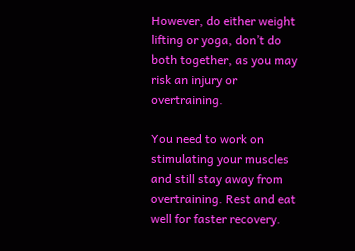However, do either weight lifting or yoga, don’t do both together, as you may risk an injury or overtraining.

You need to work on stimulating your muscles and still stay away from overtraining. Rest and eat well for faster recovery.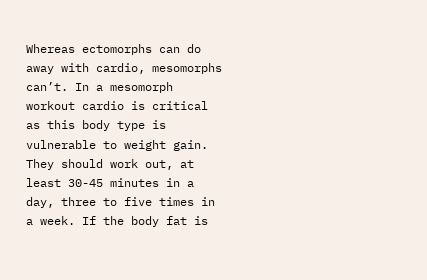Whereas ectomorphs can do away with cardio, mesomorphs can’t. In a mesomorph workout cardio is critical as this body type is vulnerable to weight gain. They should work out, at least 30-45 minutes in a day, three to five times in a week. If the body fat is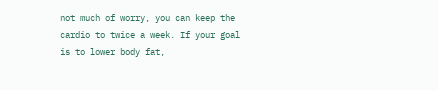not much of worry, you can keep the cardio to twice a week. If your goal is to lower body fat,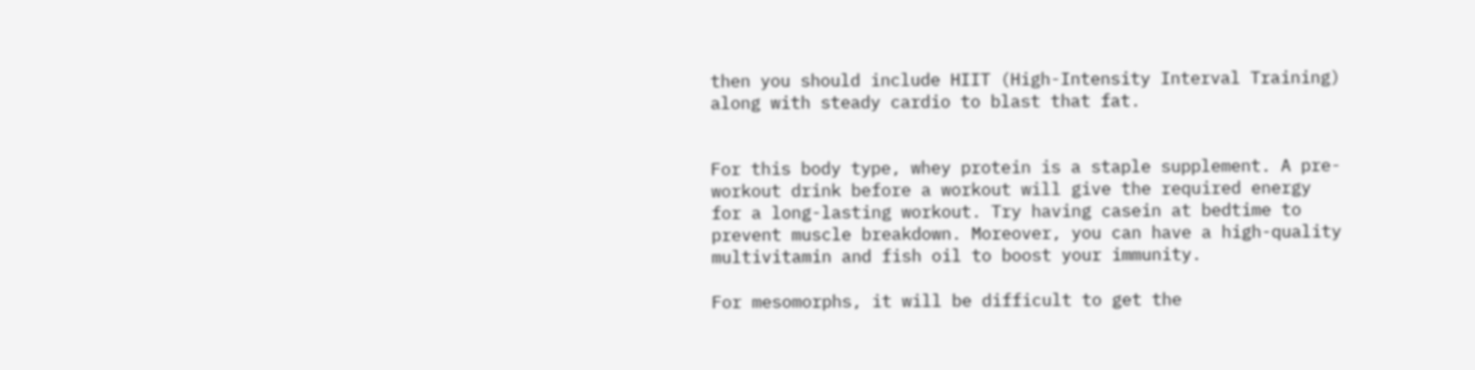then you should include HIIT (High-Intensity Interval Training) along with steady cardio to blast that fat.


For this body type, whey protein is a staple supplement. A pre-workout drink before a workout will give the required energy for a long-lasting workout. Try having casein at bedtime to prevent muscle breakdown. Moreover, you can have a high-quality multivitamin and fish oil to boost your immunity.

For mesomorphs, it will be difficult to get the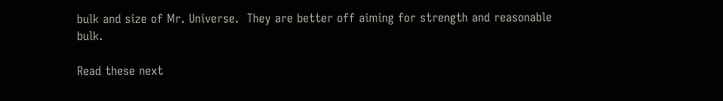bulk and size of Mr. Universe.  They are better off aiming for strength and reasonable bulk.

Read these next